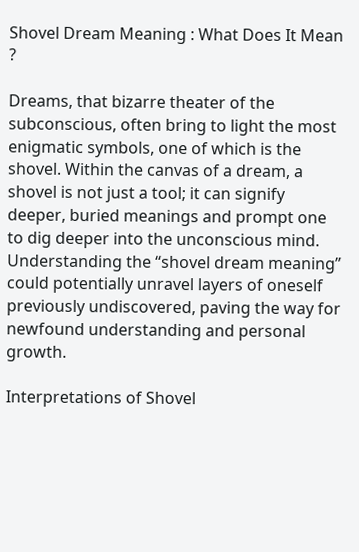Shovel Dream Meaning : What Does It Mean ?

Dreams, that bizarre theater of the subconscious, often bring to light the most enigmatic symbols, one of which is the shovel. Within the canvas of a dream, a shovel is not just a tool; it can signify deeper, buried meanings and prompt one to dig deeper into the unconscious mind. Understanding the “shovel dream meaning” could potentially unravel layers of oneself previously undiscovered, paving the way for newfound understanding and personal growth.

Interpretations of Shovel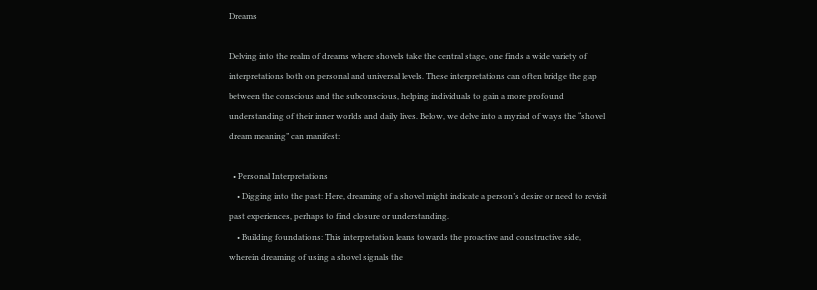Dreams

Delving into the realm of dreams where shovels take the central stage, one finds a wide variety of interpretations both on personal and universal levels. These interpretations can often bridge the gap between the conscious and the subconscious, helping individuals to gain a more profound understanding of their inner worlds and daily lives. Below, we delve into a myriad of ways the “shovel dream meaning” can manifest:

  • Personal Interpretations
    • Digging into the past: Here, dreaming of a shovel might indicate a person’s desire or need to revisit past experiences, perhaps to find closure or understanding.
    • Building foundations: This interpretation leans towards the proactive and constructive side, wherein dreaming of using a shovel signals the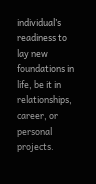individual’s readiness to lay new foundations in life, be it in relationships, career, or personal projects.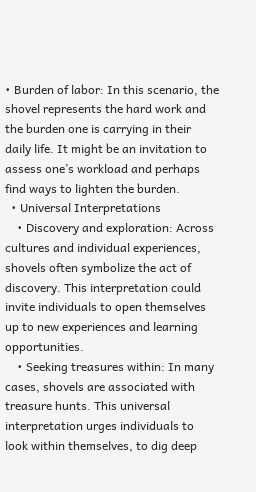• Burden of labor: In this scenario, the shovel represents the hard work and the burden one is carrying in their daily life. It might be an invitation to assess one’s workload and perhaps find ways to lighten the burden.
  • Universal Interpretations
    • Discovery and exploration: Across cultures and individual experiences, shovels often symbolize the act of discovery. This interpretation could invite individuals to open themselves up to new experiences and learning opportunities.
    • Seeking treasures within: In many cases, shovels are associated with treasure hunts. This universal interpretation urges individuals to look within themselves, to dig deep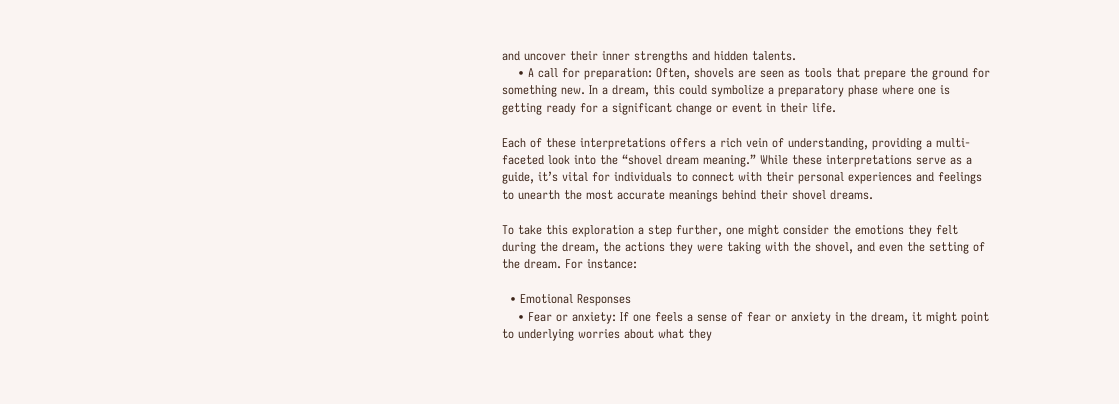and uncover their inner strengths and hidden talents.
    • A call for preparation: Often, shovels are seen as tools that prepare the ground for something new. In a dream, this could symbolize a preparatory phase where one is getting ready for a significant change or event in their life.

Each of these interpretations offers a rich vein of understanding, providing a multi-faceted look into the “shovel dream meaning.” While these interpretations serve as a guide, it’s vital for individuals to connect with their personal experiences and feelings to unearth the most accurate meanings behind their shovel dreams.

To take this exploration a step further, one might consider the emotions they felt during the dream, the actions they were taking with the shovel, and even the setting of the dream. For instance:

  • Emotional Responses
    • Fear or anxiety: If one feels a sense of fear or anxiety in the dream, it might point to underlying worries about what they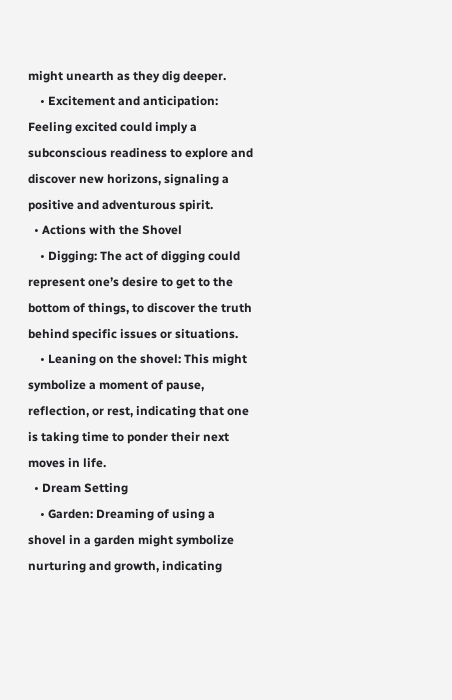might unearth as they dig deeper.
    • Excitement and anticipation: Feeling excited could imply a subconscious readiness to explore and discover new horizons, signaling a positive and adventurous spirit.
  • Actions with the Shovel
    • Digging: The act of digging could represent one’s desire to get to the bottom of things, to discover the truth behind specific issues or situations.
    • Leaning on the shovel: This might symbolize a moment of pause, reflection, or rest, indicating that one is taking time to ponder their next moves in life.
  • Dream Setting
    • Garden: Dreaming of using a shovel in a garden might symbolize nurturing and growth, indicating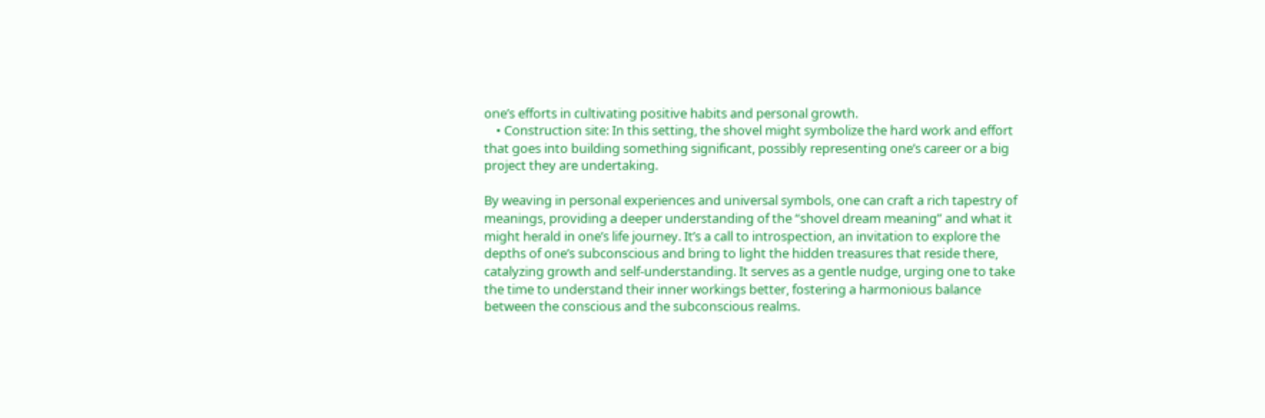one’s efforts in cultivating positive habits and personal growth.
    • Construction site: In this setting, the shovel might symbolize the hard work and effort that goes into building something significant, possibly representing one’s career or a big project they are undertaking.

By weaving in personal experiences and universal symbols, one can craft a rich tapestry of meanings, providing a deeper understanding of the “shovel dream meaning” and what it might herald in one’s life journey. It’s a call to introspection, an invitation to explore the depths of one’s subconscious and bring to light the hidden treasures that reside there, catalyzing growth and self-understanding. It serves as a gentle nudge, urging one to take the time to understand their inner workings better, fostering a harmonious balance between the conscious and the subconscious realms.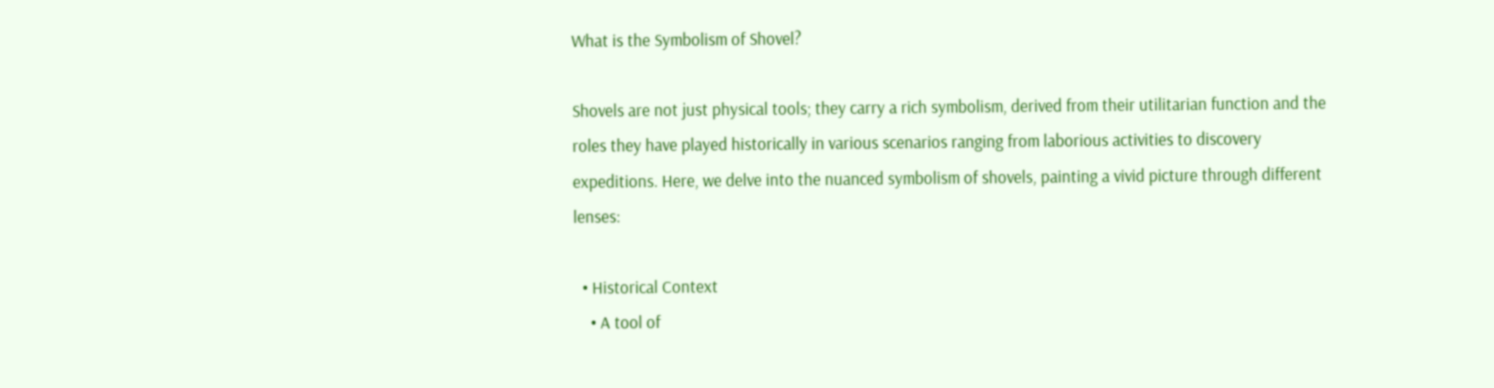What is the Symbolism of Shovel?

Shovels are not just physical tools; they carry a rich symbolism, derived from their utilitarian function and the roles they have played historically in various scenarios ranging from laborious activities to discovery expeditions. Here, we delve into the nuanced symbolism of shovels, painting a vivid picture through different lenses:

  • Historical Context
    • A tool of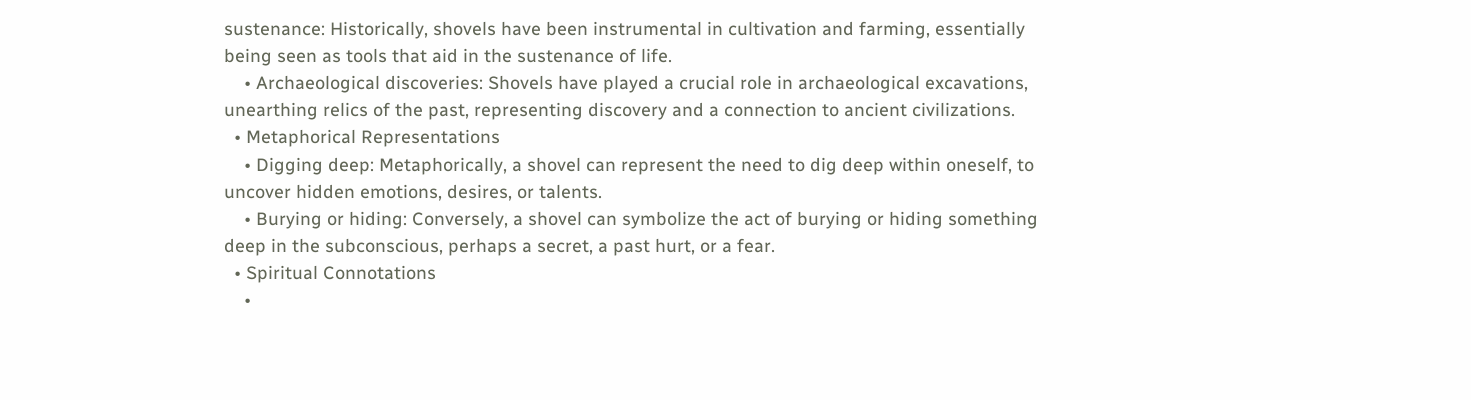sustenance: Historically, shovels have been instrumental in cultivation and farming, essentially being seen as tools that aid in the sustenance of life.
    • Archaeological discoveries: Shovels have played a crucial role in archaeological excavations, unearthing relics of the past, representing discovery and a connection to ancient civilizations.
  • Metaphorical Representations
    • Digging deep: Metaphorically, a shovel can represent the need to dig deep within oneself, to uncover hidden emotions, desires, or talents.
    • Burying or hiding: Conversely, a shovel can symbolize the act of burying or hiding something deep in the subconscious, perhaps a secret, a past hurt, or a fear.
  • Spiritual Connotations
    •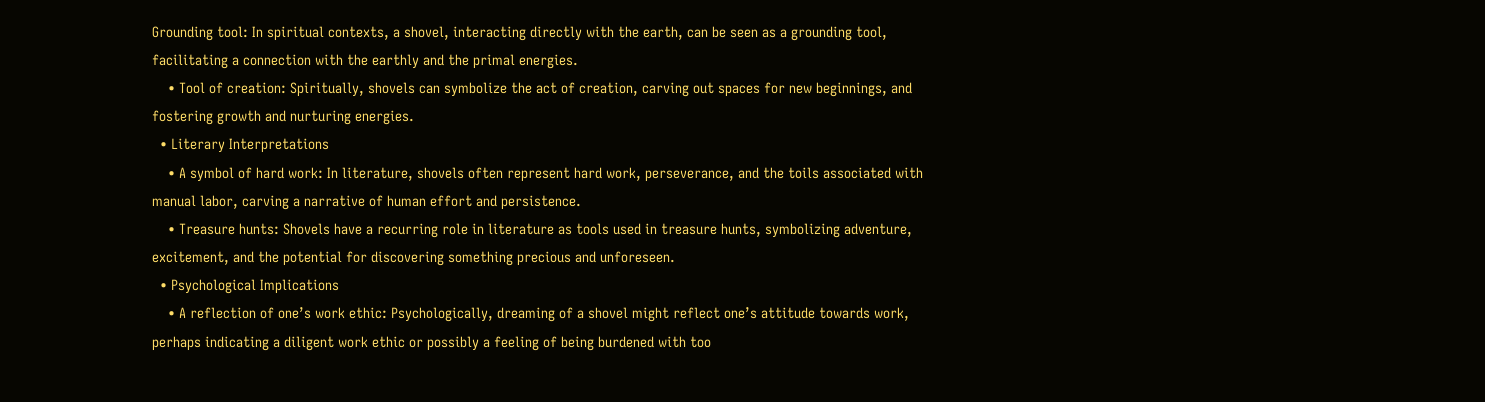Grounding tool: In spiritual contexts, a shovel, interacting directly with the earth, can be seen as a grounding tool, facilitating a connection with the earthly and the primal energies.
    • Tool of creation: Spiritually, shovels can symbolize the act of creation, carving out spaces for new beginnings, and fostering growth and nurturing energies.
  • Literary Interpretations
    • A symbol of hard work: In literature, shovels often represent hard work, perseverance, and the toils associated with manual labor, carving a narrative of human effort and persistence.
    • Treasure hunts: Shovels have a recurring role in literature as tools used in treasure hunts, symbolizing adventure, excitement, and the potential for discovering something precious and unforeseen.
  • Psychological Implications
    • A reflection of one’s work ethic: Psychologically, dreaming of a shovel might reflect one’s attitude towards work, perhaps indicating a diligent work ethic or possibly a feeling of being burdened with too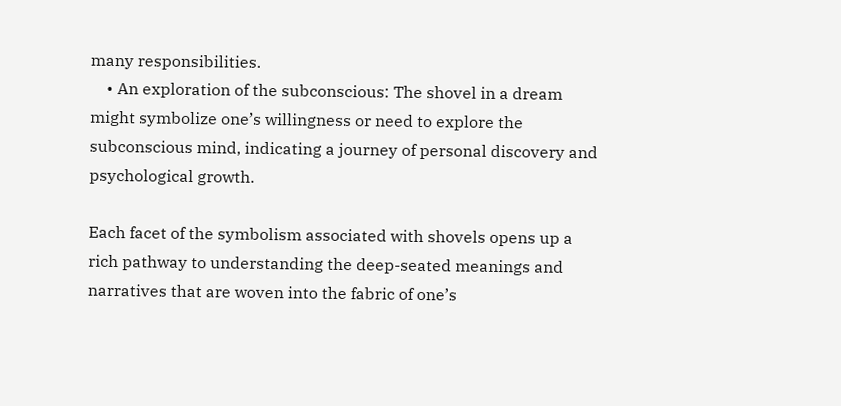many responsibilities.
    • An exploration of the subconscious: The shovel in a dream might symbolize one’s willingness or need to explore the subconscious mind, indicating a journey of personal discovery and psychological growth.

Each facet of the symbolism associated with shovels opens up a rich pathway to understanding the deep-seated meanings and narratives that are woven into the fabric of one’s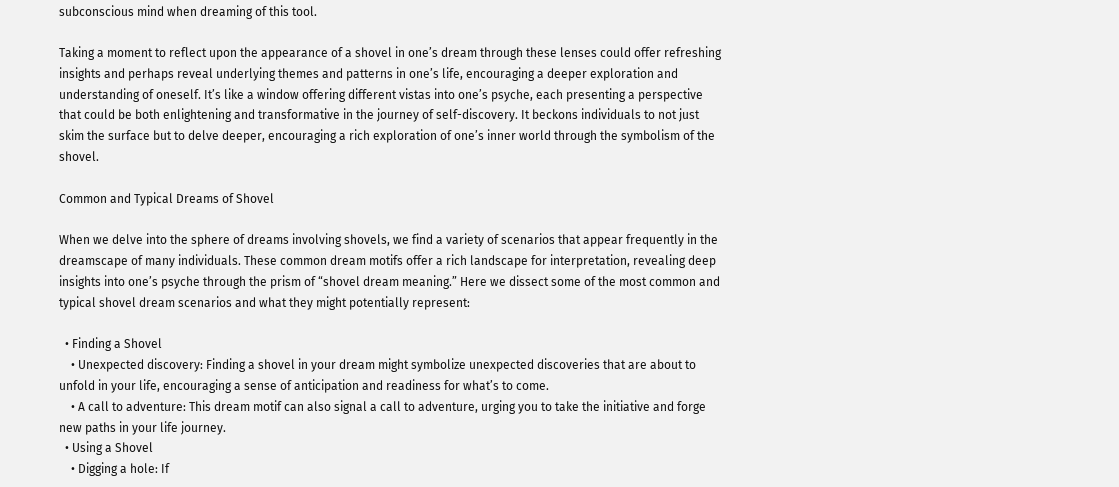subconscious mind when dreaming of this tool.

Taking a moment to reflect upon the appearance of a shovel in one’s dream through these lenses could offer refreshing insights and perhaps reveal underlying themes and patterns in one’s life, encouraging a deeper exploration and understanding of oneself. It’s like a window offering different vistas into one’s psyche, each presenting a perspective that could be both enlightening and transformative in the journey of self-discovery. It beckons individuals to not just skim the surface but to delve deeper, encouraging a rich exploration of one’s inner world through the symbolism of the shovel.

Common and Typical Dreams of Shovel

When we delve into the sphere of dreams involving shovels, we find a variety of scenarios that appear frequently in the dreamscape of many individuals. These common dream motifs offer a rich landscape for interpretation, revealing deep insights into one’s psyche through the prism of “shovel dream meaning.” Here we dissect some of the most common and typical shovel dream scenarios and what they might potentially represent:

  • Finding a Shovel
    • Unexpected discovery: Finding a shovel in your dream might symbolize unexpected discoveries that are about to unfold in your life, encouraging a sense of anticipation and readiness for what’s to come.
    • A call to adventure: This dream motif can also signal a call to adventure, urging you to take the initiative and forge new paths in your life journey.
  • Using a Shovel
    • Digging a hole: If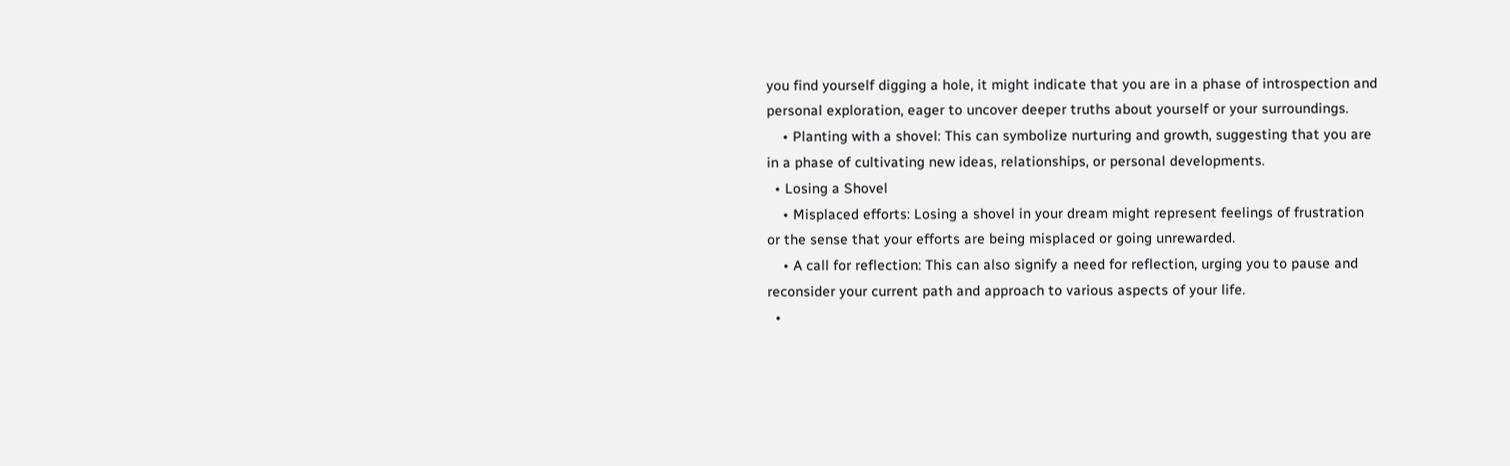you find yourself digging a hole, it might indicate that you are in a phase of introspection and personal exploration, eager to uncover deeper truths about yourself or your surroundings.
    • Planting with a shovel: This can symbolize nurturing and growth, suggesting that you are in a phase of cultivating new ideas, relationships, or personal developments.
  • Losing a Shovel
    • Misplaced efforts: Losing a shovel in your dream might represent feelings of frustration or the sense that your efforts are being misplaced or going unrewarded.
    • A call for reflection: This can also signify a need for reflection, urging you to pause and reconsider your current path and approach to various aspects of your life.
  •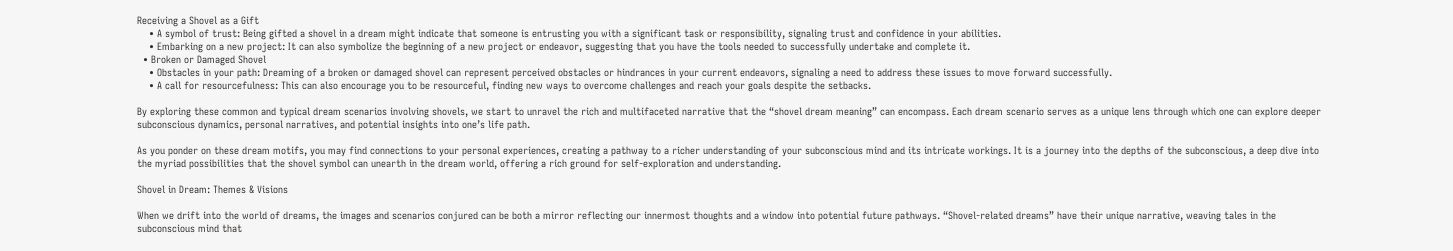Receiving a Shovel as a Gift
    • A symbol of trust: Being gifted a shovel in a dream might indicate that someone is entrusting you with a significant task or responsibility, signaling trust and confidence in your abilities.
    • Embarking on a new project: It can also symbolize the beginning of a new project or endeavor, suggesting that you have the tools needed to successfully undertake and complete it.
  • Broken or Damaged Shovel
    • Obstacles in your path: Dreaming of a broken or damaged shovel can represent perceived obstacles or hindrances in your current endeavors, signaling a need to address these issues to move forward successfully.
    • A call for resourcefulness: This can also encourage you to be resourceful, finding new ways to overcome challenges and reach your goals despite the setbacks.

By exploring these common and typical dream scenarios involving shovels, we start to unravel the rich and multifaceted narrative that the “shovel dream meaning” can encompass. Each dream scenario serves as a unique lens through which one can explore deeper subconscious dynamics, personal narratives, and potential insights into one’s life path.

As you ponder on these dream motifs, you may find connections to your personal experiences, creating a pathway to a richer understanding of your subconscious mind and its intricate workings. It is a journey into the depths of the subconscious, a deep dive into the myriad possibilities that the shovel symbol can unearth in the dream world, offering a rich ground for self-exploration and understanding.

Shovel in Dream: Themes & Visions

When we drift into the world of dreams, the images and scenarios conjured can be both a mirror reflecting our innermost thoughts and a window into potential future pathways. “Shovel-related dreams” have their unique narrative, weaving tales in the subconscious mind that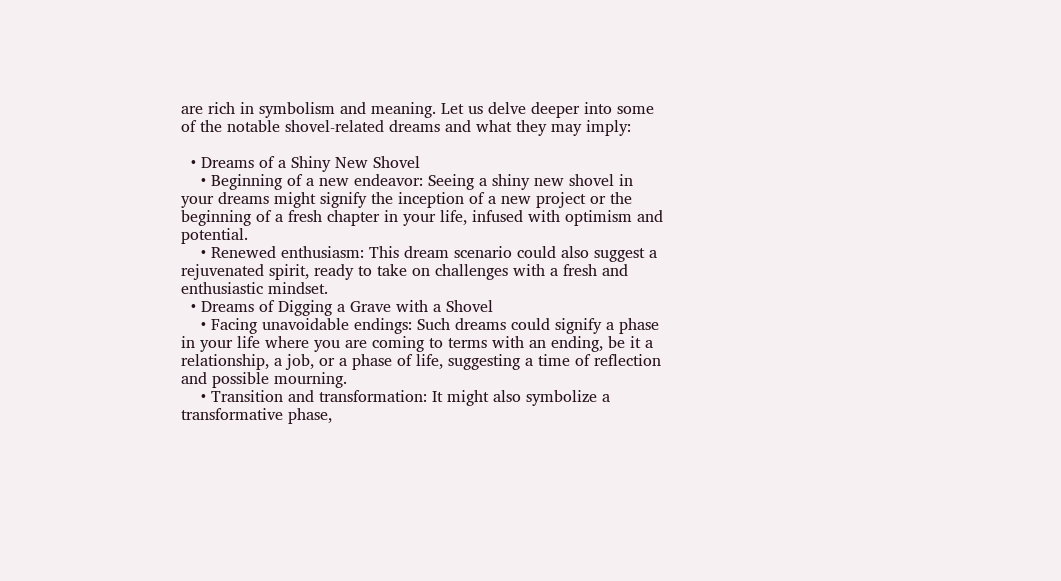are rich in symbolism and meaning. Let us delve deeper into some of the notable shovel-related dreams and what they may imply:

  • Dreams of a Shiny New Shovel
    • Beginning of a new endeavor: Seeing a shiny new shovel in your dreams might signify the inception of a new project or the beginning of a fresh chapter in your life, infused with optimism and potential.
    • Renewed enthusiasm: This dream scenario could also suggest a rejuvenated spirit, ready to take on challenges with a fresh and enthusiastic mindset.
  • Dreams of Digging a Grave with a Shovel
    • Facing unavoidable endings: Such dreams could signify a phase in your life where you are coming to terms with an ending, be it a relationship, a job, or a phase of life, suggesting a time of reflection and possible mourning.
    • Transition and transformation: It might also symbolize a transformative phase,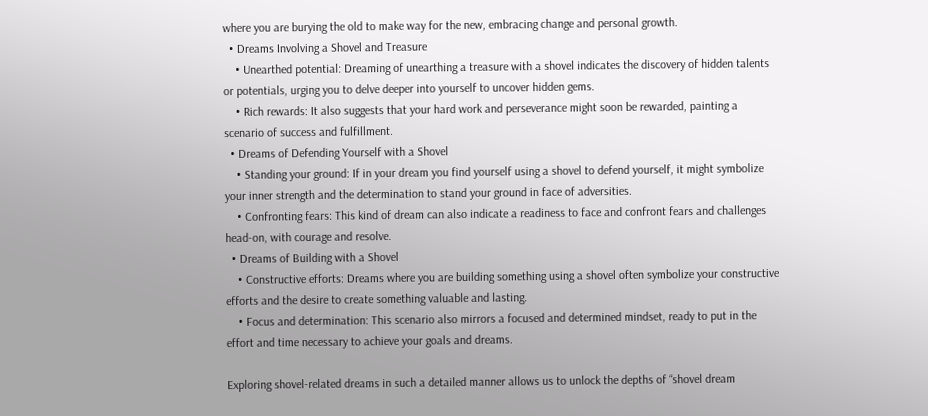where you are burying the old to make way for the new, embracing change and personal growth.
  • Dreams Involving a Shovel and Treasure
    • Unearthed potential: Dreaming of unearthing a treasure with a shovel indicates the discovery of hidden talents or potentials, urging you to delve deeper into yourself to uncover hidden gems.
    • Rich rewards: It also suggests that your hard work and perseverance might soon be rewarded, painting a scenario of success and fulfillment.
  • Dreams of Defending Yourself with a Shovel
    • Standing your ground: If in your dream you find yourself using a shovel to defend yourself, it might symbolize your inner strength and the determination to stand your ground in face of adversities.
    • Confronting fears: This kind of dream can also indicate a readiness to face and confront fears and challenges head-on, with courage and resolve.
  • Dreams of Building with a Shovel
    • Constructive efforts: Dreams where you are building something using a shovel often symbolize your constructive efforts and the desire to create something valuable and lasting.
    • Focus and determination: This scenario also mirrors a focused and determined mindset, ready to put in the effort and time necessary to achieve your goals and dreams.

Exploring shovel-related dreams in such a detailed manner allows us to unlock the depths of “shovel dream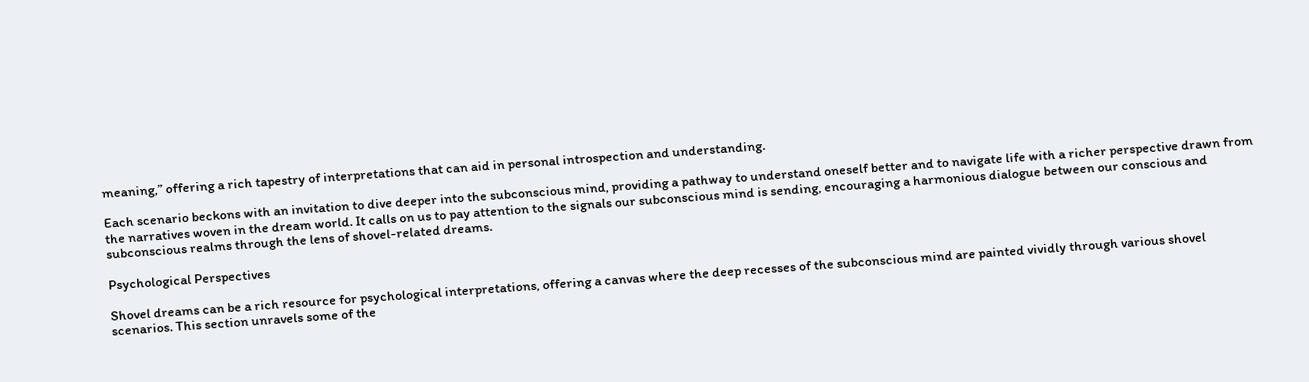meaning,” offering a rich tapestry of interpretations that can aid in personal introspection and understanding.

Each scenario beckons with an invitation to dive deeper into the subconscious mind, providing a pathway to understand oneself better and to navigate life with a richer perspective drawn from the narratives woven in the dream world. It calls on us to pay attention to the signals our subconscious mind is sending, encouraging a harmonious dialogue between our conscious and subconscious realms through the lens of shovel-related dreams.

Psychological Perspectives

Shovel dreams can be a rich resource for psychological interpretations, offering a canvas where the deep recesses of the subconscious mind are painted vividly through various shovel scenarios. This section unravels some of the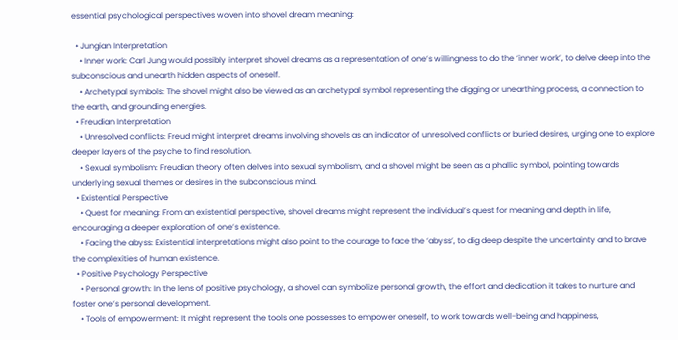essential psychological perspectives woven into shovel dream meaning:

  • Jungian Interpretation
    • Inner work: Carl Jung would possibly interpret shovel dreams as a representation of one’s willingness to do the ‘inner work’, to delve deep into the subconscious and unearth hidden aspects of oneself.
    • Archetypal symbols: The shovel might also be viewed as an archetypal symbol representing the digging or unearthing process, a connection to the earth, and grounding energies.
  • Freudian Interpretation
    • Unresolved conflicts: Freud might interpret dreams involving shovels as an indicator of unresolved conflicts or buried desires, urging one to explore deeper layers of the psyche to find resolution.
    • Sexual symbolism: Freudian theory often delves into sexual symbolism, and a shovel might be seen as a phallic symbol, pointing towards underlying sexual themes or desires in the subconscious mind.
  • Existential Perspective
    • Quest for meaning: From an existential perspective, shovel dreams might represent the individual’s quest for meaning and depth in life, encouraging a deeper exploration of one’s existence.
    • Facing the abyss: Existential interpretations might also point to the courage to face the ‘abyss’, to dig deep despite the uncertainty and to brave the complexities of human existence.
  • Positive Psychology Perspective
    • Personal growth: In the lens of positive psychology, a shovel can symbolize personal growth, the effort and dedication it takes to nurture and foster one’s personal development.
    • Tools of empowerment: It might represent the tools one possesses to empower oneself, to work towards well-being and happiness,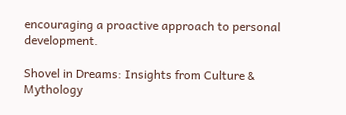encouraging a proactive approach to personal development.

Shovel in Dreams: Insights from Culture & Mythology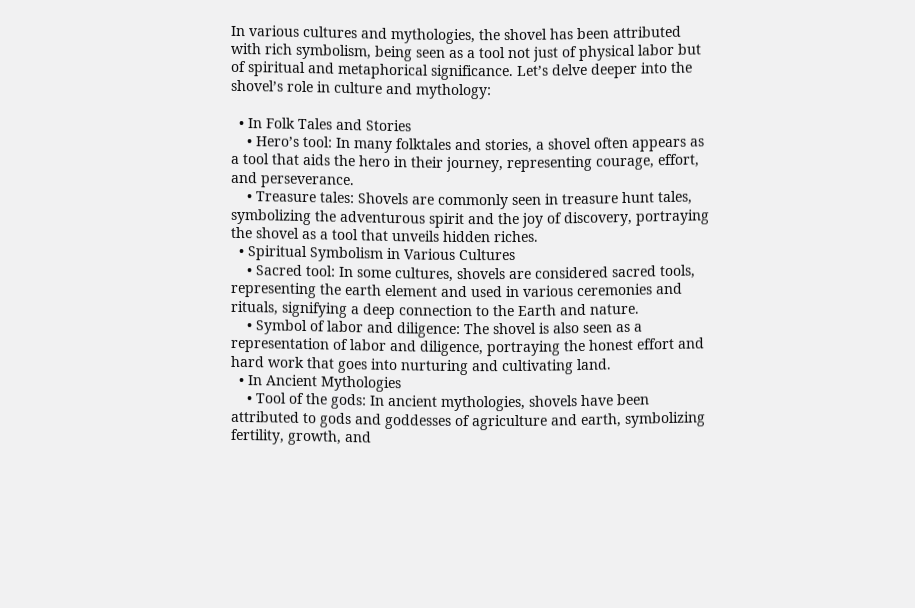In various cultures and mythologies, the shovel has been attributed with rich symbolism, being seen as a tool not just of physical labor but of spiritual and metaphorical significance. Let’s delve deeper into the shovel’s role in culture and mythology:

  • In Folk Tales and Stories
    • Hero’s tool: In many folktales and stories, a shovel often appears as a tool that aids the hero in their journey, representing courage, effort, and perseverance.
    • Treasure tales: Shovels are commonly seen in treasure hunt tales, symbolizing the adventurous spirit and the joy of discovery, portraying the shovel as a tool that unveils hidden riches.
  • Spiritual Symbolism in Various Cultures
    • Sacred tool: In some cultures, shovels are considered sacred tools, representing the earth element and used in various ceremonies and rituals, signifying a deep connection to the Earth and nature.
    • Symbol of labor and diligence: The shovel is also seen as a representation of labor and diligence, portraying the honest effort and hard work that goes into nurturing and cultivating land.
  • In Ancient Mythologies
    • Tool of the gods: In ancient mythologies, shovels have been attributed to gods and goddesses of agriculture and earth, symbolizing fertility, growth, and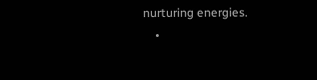nurturing energies.
    •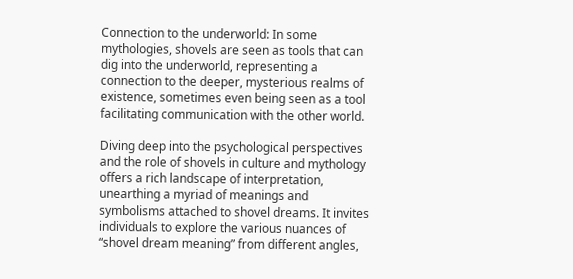Connection to the underworld: In some mythologies, shovels are seen as tools that can dig into the underworld, representing a connection to the deeper, mysterious realms of existence, sometimes even being seen as a tool facilitating communication with the other world.

Diving deep into the psychological perspectives and the role of shovels in culture and mythology offers a rich landscape of interpretation, unearthing a myriad of meanings and symbolisms attached to shovel dreams. It invites individuals to explore the various nuances of “shovel dream meaning” from different angles,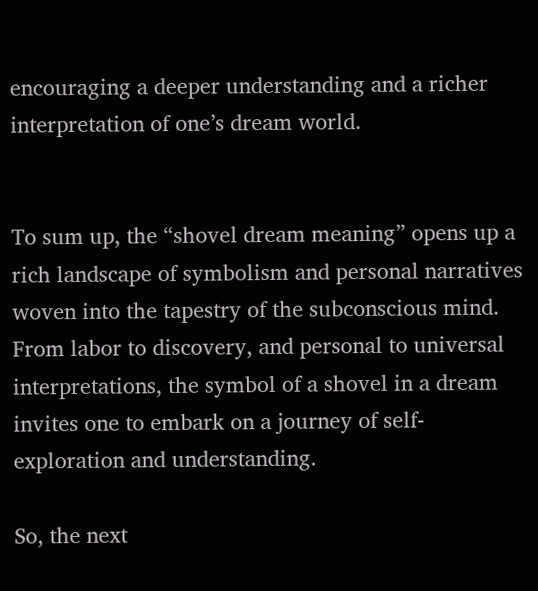encouraging a deeper understanding and a richer interpretation of one’s dream world.


To sum up, the “shovel dream meaning” opens up a rich landscape of symbolism and personal narratives woven into the tapestry of the subconscious mind. From labor to discovery, and personal to universal interpretations, the symbol of a shovel in a dream invites one to embark on a journey of self-exploration and understanding.

So, the next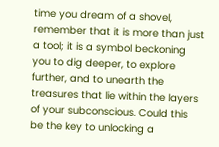time you dream of a shovel, remember that it is more than just a tool; it is a symbol beckoning you to dig deeper, to explore further, and to unearth the treasures that lie within the layers of your subconscious. Could this be the key to unlocking a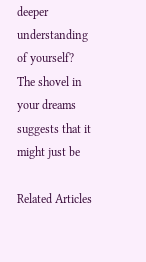deeper understanding of yourself? The shovel in your dreams suggests that it might just be

Related Articles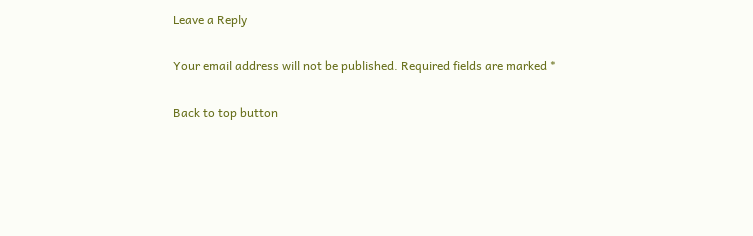Leave a Reply

Your email address will not be published. Required fields are marked *

Back to top button